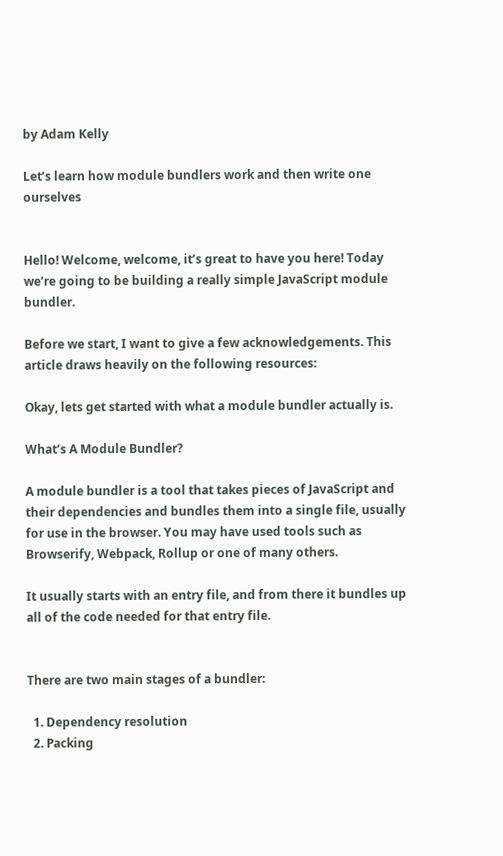by Adam Kelly

Let’s learn how module bundlers work and then write one ourselves


Hello! Welcome, welcome, it’s great to have you here! Today we’re going to be building a really simple JavaScript module bundler.

Before we start, I want to give a few acknowledgements. This article draws heavily on the following resources:

Okay, lets get started with what a module bundler actually is.

What’s A Module Bundler?

A module bundler is a tool that takes pieces of JavaScript and their dependencies and bundles them into a single file, usually for use in the browser. You may have used tools such as Browserify, Webpack, Rollup or one of many others.

It usually starts with an entry file, and from there it bundles up all of the code needed for that entry file.


There are two main stages of a bundler:

  1. Dependency resolution
  2. Packing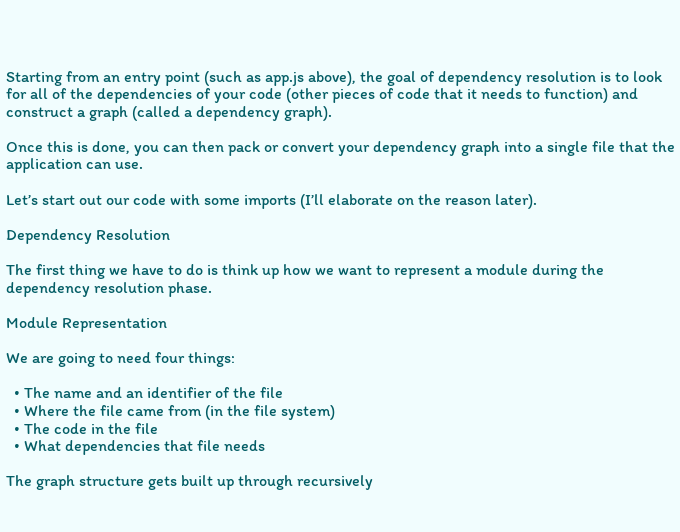Starting from an entry point (such as app.js above), the goal of dependency resolution is to look for all of the dependencies of your code (other pieces of code that it needs to function) and construct a graph (called a dependency graph).

Once this is done, you can then pack or convert your dependency graph into a single file that the application can use.

Let’s start out our code with some imports (I’ll elaborate on the reason later).

Dependency Resolution

The first thing we have to do is think up how we want to represent a module during the dependency resolution phase.

Module Representation

We are going to need four things:

  • The name and an identifier of the file
  • Where the file came from (in the file system)
  • The code in the file
  • What dependencies that file needs

The graph structure gets built up through recursively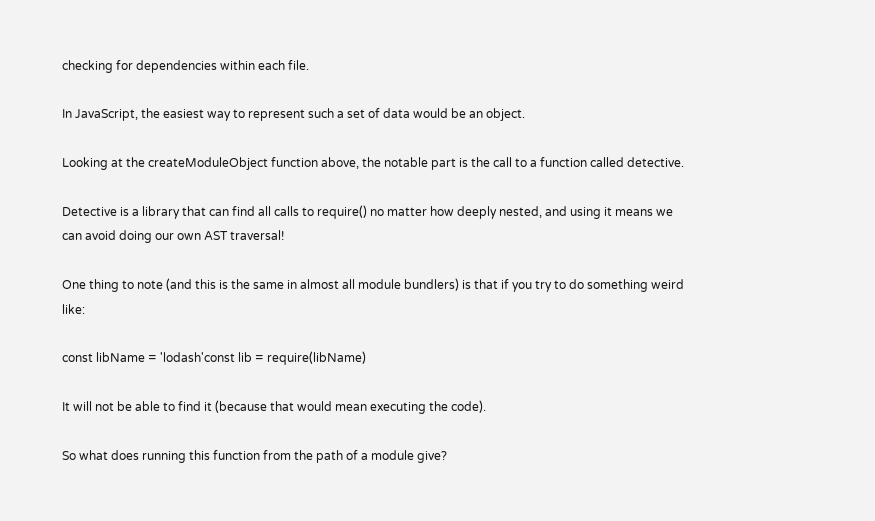checking for dependencies within each file.

In JavaScript, the easiest way to represent such a set of data would be an object.

Looking at the createModuleObject function above, the notable part is the call to a function called detective.

Detective is a library that can find all calls to require() no matter how deeply nested, and using it means we can avoid doing our own AST traversal!

One thing to note (and this is the same in almost all module bundlers) is that if you try to do something weird like:

const libName = 'lodash'const lib = require(libName)

It will not be able to find it (because that would mean executing the code).

So what does running this function from the path of a module give?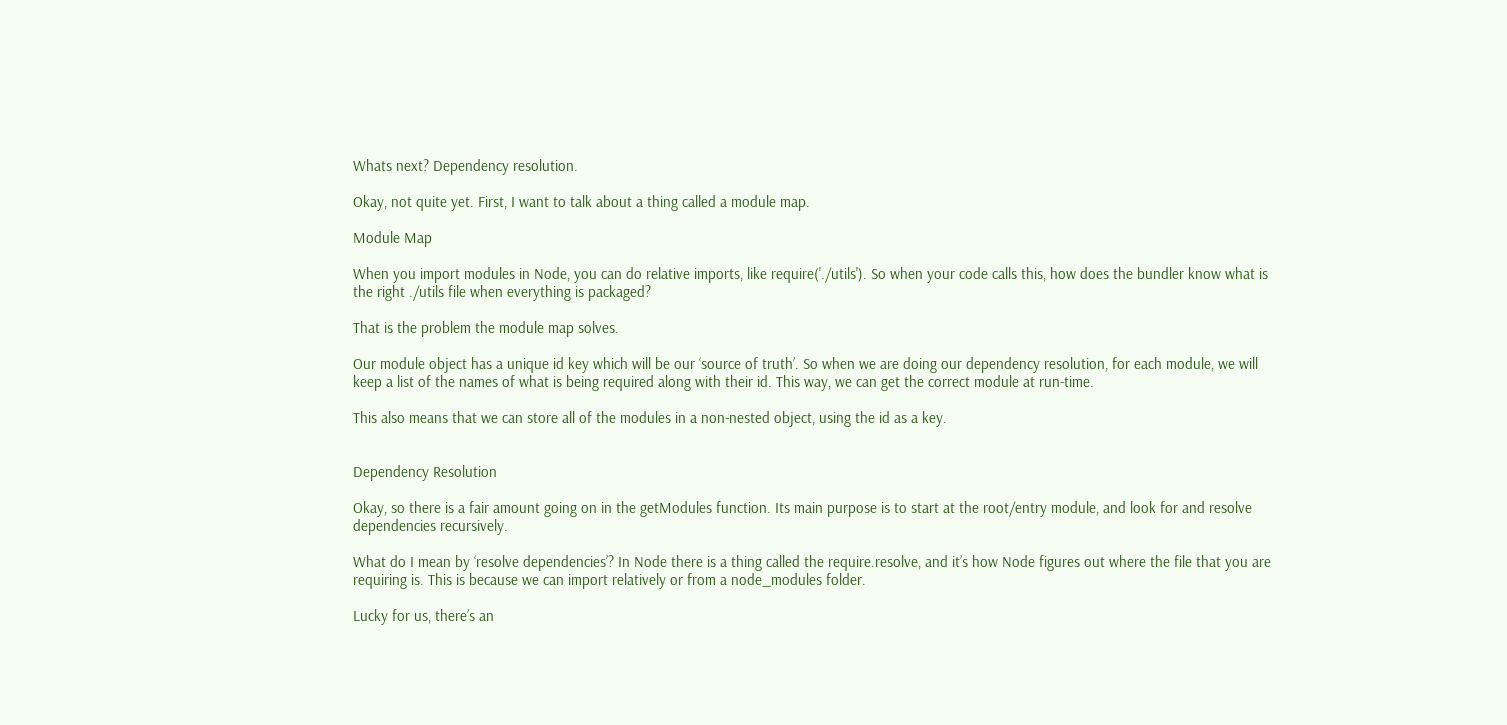Whats next? Dependency resolution.

Okay, not quite yet. First, I want to talk about a thing called a module map.

Module Map

When you import modules in Node, you can do relative imports, like require('./utils'). So when your code calls this, how does the bundler know what is the right ./utils file when everything is packaged?

That is the problem the module map solves.

Our module object has a unique id key which will be our ‘source of truth’. So when we are doing our dependency resolution, for each module, we will keep a list of the names of what is being required along with their id. This way, we can get the correct module at run-time.

This also means that we can store all of the modules in a non-nested object, using the id as a key.


Dependency Resolution

Okay, so there is a fair amount going on in the getModules function. Its main purpose is to start at the root/entry module, and look for and resolve dependencies recursively.

What do I mean by ‘resolve dependencies’? In Node there is a thing called the require.resolve, and it’s how Node figures out where the file that you are requiring is. This is because we can import relatively or from a node_modules folder.

Lucky for us, there’s an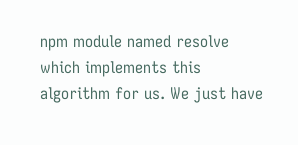npm module named resolve which implements this algorithm for us. We just have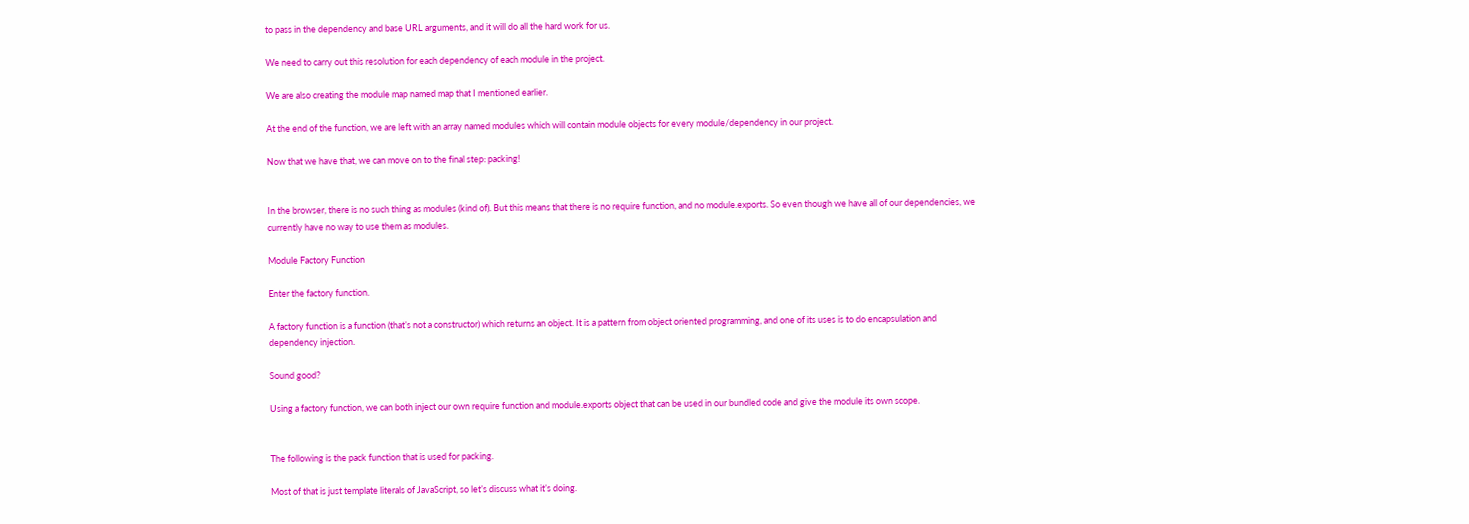to pass in the dependency and base URL arguments, and it will do all the hard work for us.

We need to carry out this resolution for each dependency of each module in the project.

We are also creating the module map named map that I mentioned earlier.

At the end of the function, we are left with an array named modules which will contain module objects for every module/dependency in our project.

Now that we have that, we can move on to the final step: packing!


In the browser, there is no such thing as modules (kind of). But this means that there is no require function, and no module.exports. So even though we have all of our dependencies, we currently have no way to use them as modules.

Module Factory Function

Enter the factory function.

A factory function is a function (that’s not a constructor) which returns an object. It is a pattern from object oriented programming, and one of its uses is to do encapsulation and dependency injection.

Sound good?

Using a factory function, we can both inject our own require function and module.exports object that can be used in our bundled code and give the module its own scope.


The following is the pack function that is used for packing.

Most of that is just template literals of JavaScript, so let’s discuss what it’s doing.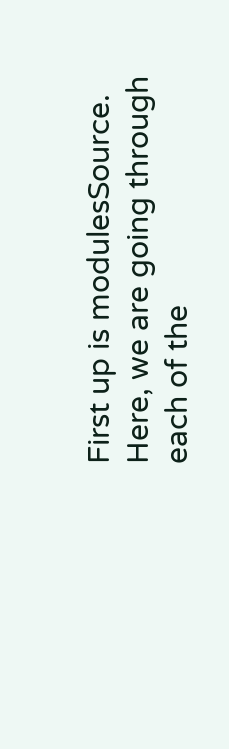First up is modulesSource. Here, we are going through each of the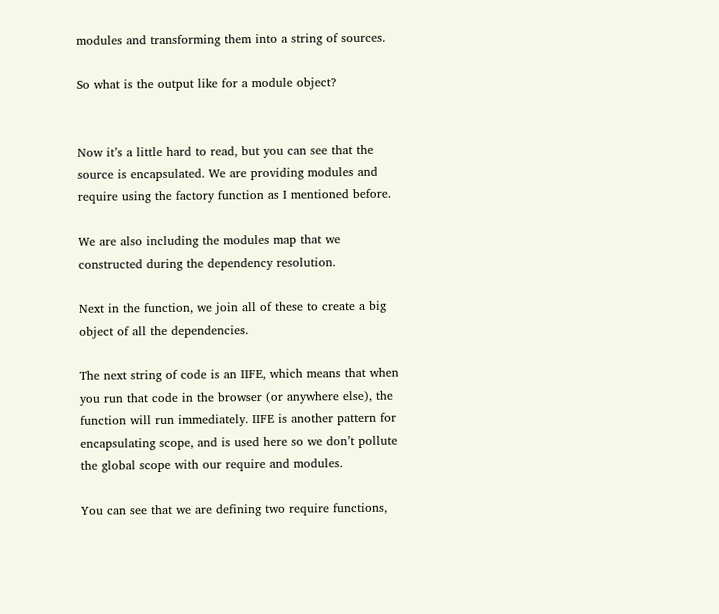modules and transforming them into a string of sources.

So what is the output like for a module object?


Now it’s a little hard to read, but you can see that the source is encapsulated. We are providing modules and require using the factory function as I mentioned before.

We are also including the modules map that we constructed during the dependency resolution.

Next in the function, we join all of these to create a big object of all the dependencies.

The next string of code is an IIFE, which means that when you run that code in the browser (or anywhere else), the function will run immediately. IIFE is another pattern for encapsulating scope, and is used here so we don’t pollute the global scope with our require and modules.

You can see that we are defining two require functions,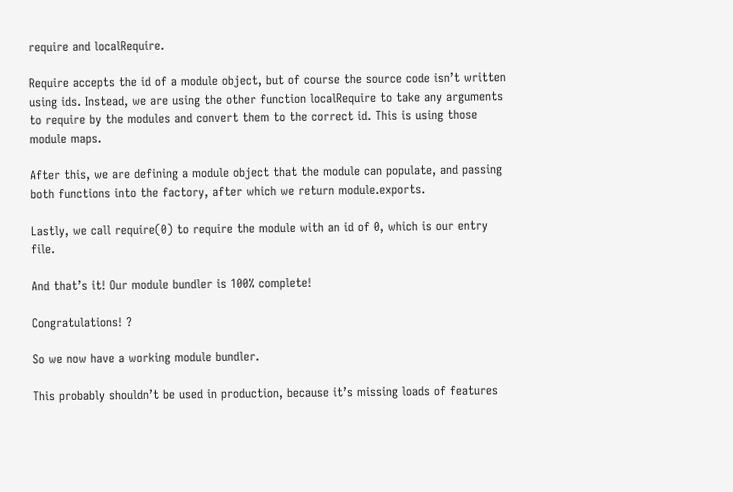require and localRequire.

Require accepts the id of a module object, but of course the source code isn’t written using ids. Instead, we are using the other function localRequire to take any arguments to require by the modules and convert them to the correct id. This is using those module maps.

After this, we are defining a module object that the module can populate, and passing both functions into the factory, after which we return module.exports.

Lastly, we call require(0) to require the module with an id of 0, which is our entry file.

And that’s it! Our module bundler is 100% complete!

Congratulations! ?

So we now have a working module bundler.

This probably shouldn’t be used in production, because it’s missing loads of features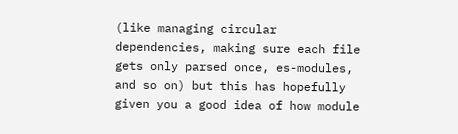(like managing circular dependencies, making sure each file gets only parsed once, es-modules, and so on) but this has hopefully given you a good idea of how module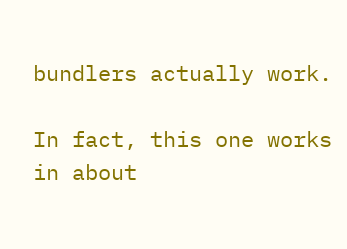bundlers actually work.

In fact, this one works in about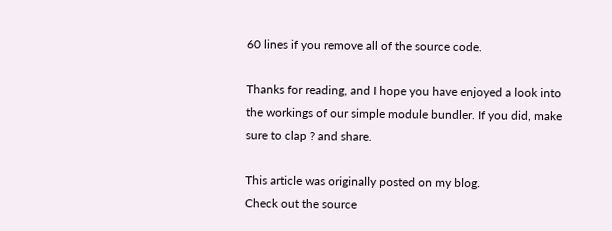60 lines if you remove all of the source code.

Thanks for reading, and I hope you have enjoyed a look into the workings of our simple module bundler. If you did, make sure to clap ? and share.

This article was originally posted on my blog.
Check out the source